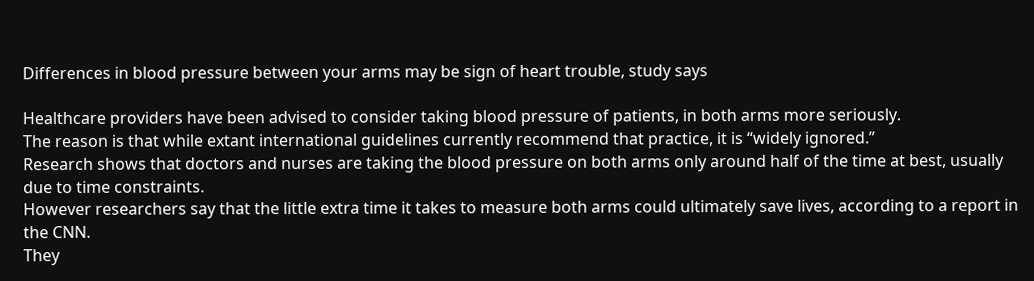Differences in blood pressure between your arms may be sign of heart trouble, study says

Healthcare providers have been advised to consider taking blood pressure of patients, in both arms more seriously.
The reason is that while extant international guidelines currently recommend that practice, it is “widely ignored.”
Research shows that doctors and nurses are taking the blood pressure on both arms only around half of the time at best, usually due to time constraints.
However researchers say that the little extra time it takes to measure both arms could ultimately save lives, according to a report in the CNN.
They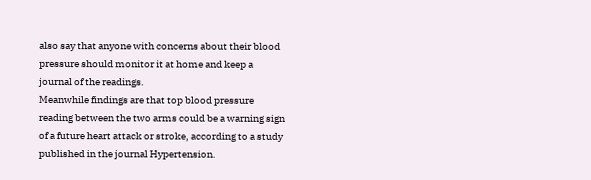also say that anyone with concerns about their blood pressure should monitor it at home and keep a journal of the readings.
Meanwhile findings are that top blood pressure reading between the two arms could be a warning sign of a future heart attack or stroke, according to a study published in the journal Hypertension.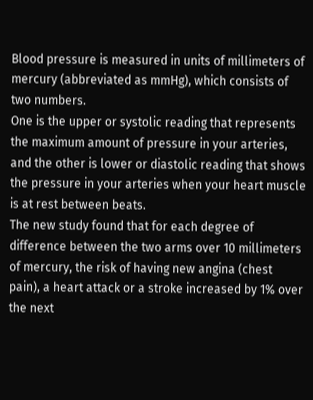Blood pressure is measured in units of millimeters of mercury (abbreviated as mmHg), which consists of two numbers.
One is the upper or systolic reading that represents the maximum amount of pressure in your arteries, and the other is lower or diastolic reading that shows the pressure in your arteries when your heart muscle is at rest between beats.
The new study found that for each degree of difference between the two arms over 10 millimeters of mercury, the risk of having new angina (chest pain), a heart attack or a stroke increased by 1% over the next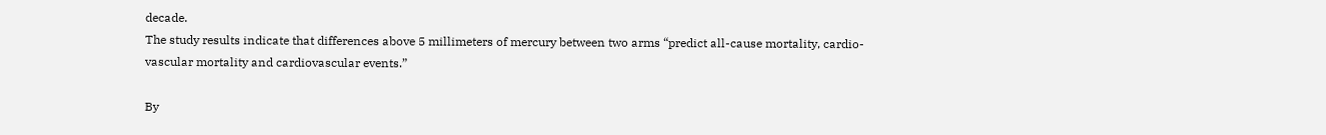decade.
The study results indicate that differences above 5 millimeters of mercury between two arms “predict all-cause mortality, cardio- vascular mortality and cardiovascular events.”

By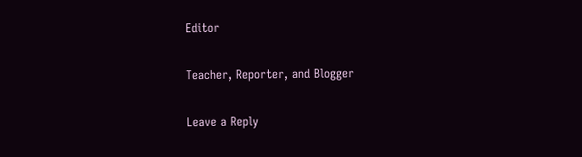Editor

Teacher, Reporter, and Blogger

Leave a Reply